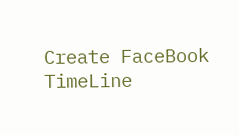Create FaceBook TimeLine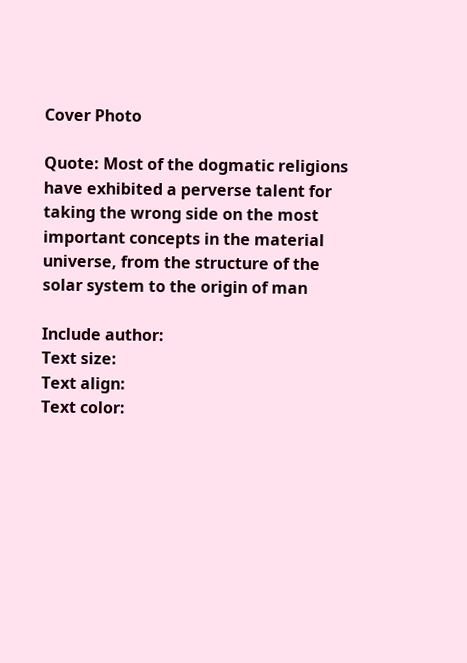Cover Photo

Quote: Most of the dogmatic religions have exhibited a perverse talent for taking the wrong side on the most important concepts in the material universe, from the structure of the solar system to the origin of man

Include author:
Text size:
Text align:
Text color: